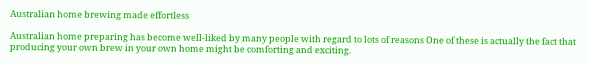Australian home brewing made effortless

Australian home preparing has become well-liked by many people with regard to lots of reasons One of these is actually the fact that producing your own brew in your own home might be comforting and exciting.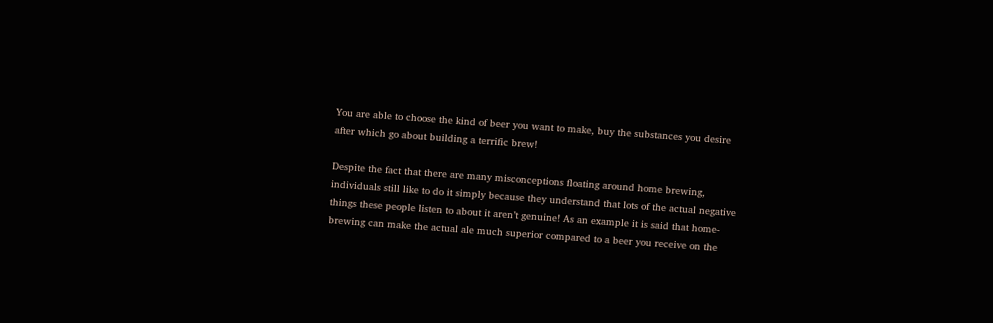You are able to choose the kind of beer you want to make, buy the substances you desire after which go about building a terrific brew!

Despite the fact that there are many misconceptions floating around home brewing, individuals still like to do it simply because they understand that lots of the actual negative things these people listen to about it aren’t genuine! As an example it is said that home-brewing can make the actual ale much superior compared to a beer you receive on the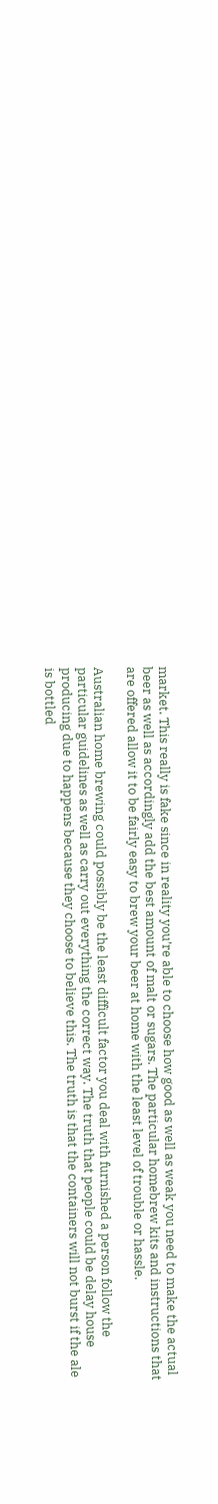market. This really is fake since in reality you’re able to choose how good as well as weak you need to make the actual beer as well as accordingly add the best amount of malt or sugars. The particular homebrew kits and instructions that are offered allow it to be fairly easy to brew your beer at home with the least level of trouble or hassle.

Australian home brewing could possibly be the least difficult factor you deal with furnished a person follow the particular guidelines as well as carry out everything the correct way. The truth that people could be delay house producing due to happens because they choose to believe this. The truth is that the containers will not burst if the ale is bottled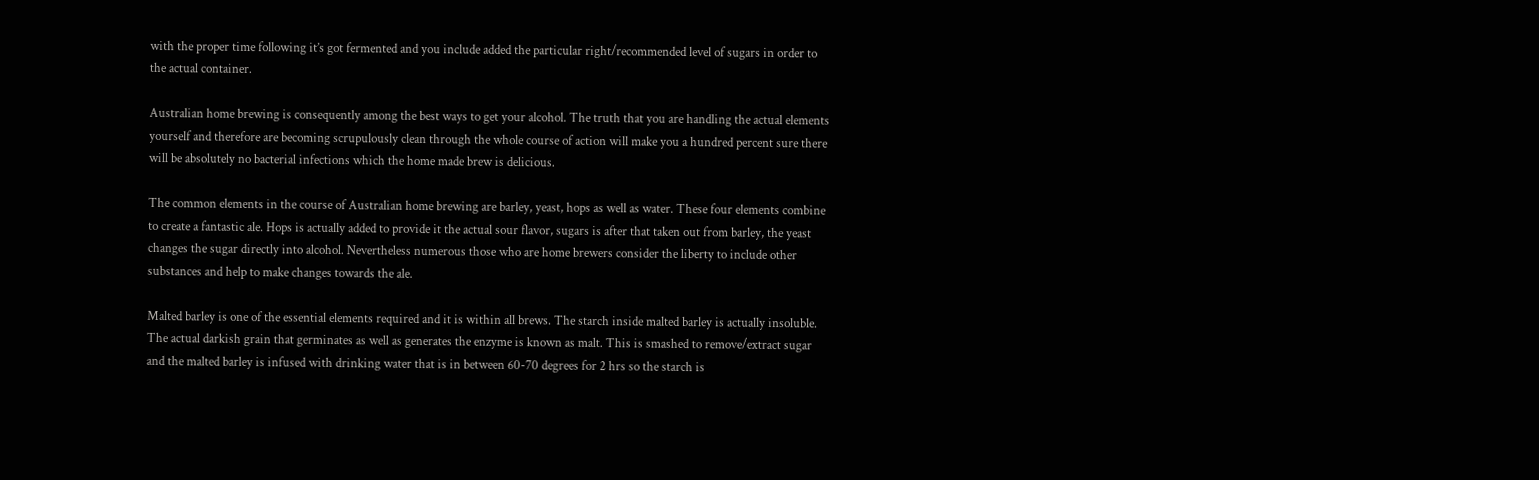with the proper time following it’s got fermented and you include added the particular right/recommended level of sugars in order to the actual container.

Australian home brewing is consequently among the best ways to get your alcohol. The truth that you are handling the actual elements yourself and therefore are becoming scrupulously clean through the whole course of action will make you a hundred percent sure there will be absolutely no bacterial infections which the home made brew is delicious.

The common elements in the course of Australian home brewing are barley, yeast, hops as well as water. These four elements combine to create a fantastic ale. Hops is actually added to provide it the actual sour flavor, sugars is after that taken out from barley, the yeast changes the sugar directly into alcohol. Nevertheless numerous those who are home brewers consider the liberty to include other substances and help to make changes towards the ale.

Malted barley is one of the essential elements required and it is within all brews. The starch inside malted barley is actually insoluble. The actual darkish grain that germinates as well as generates the enzyme is known as malt. This is smashed to remove/extract sugar and the malted barley is infused with drinking water that is in between 60-70 degrees for 2 hrs so the starch is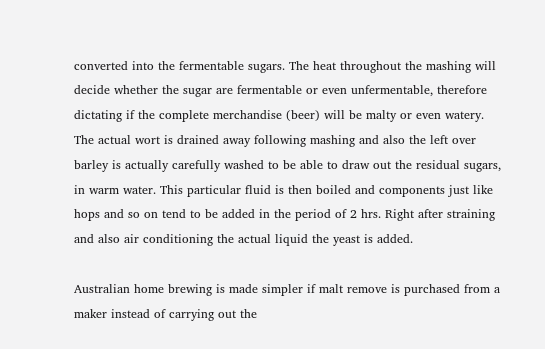converted into the fermentable sugars. The heat throughout the mashing will decide whether the sugar are fermentable or even unfermentable, therefore dictating if the complete merchandise (beer) will be malty or even watery. The actual wort is drained away following mashing and also the left over barley is actually carefully washed to be able to draw out the residual sugars, in warm water. This particular fluid is then boiled and components just like hops and so on tend to be added in the period of 2 hrs. Right after straining and also air conditioning the actual liquid the yeast is added.

Australian home brewing is made simpler if malt remove is purchased from a maker instead of carrying out the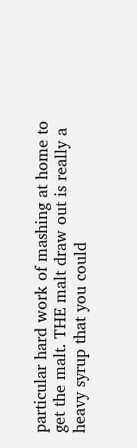particular hard work of mashing at home to get the malt. THE malt draw out is really a heavy syrup that you could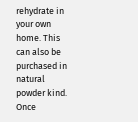rehydrate in your own home. This can also be purchased in natural powder kind. Once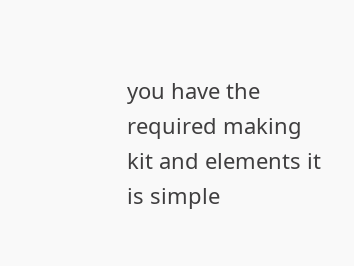you have the required making kit and elements it is simple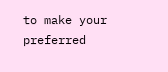to make your preferred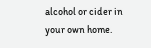alcohol or cider in your own home.